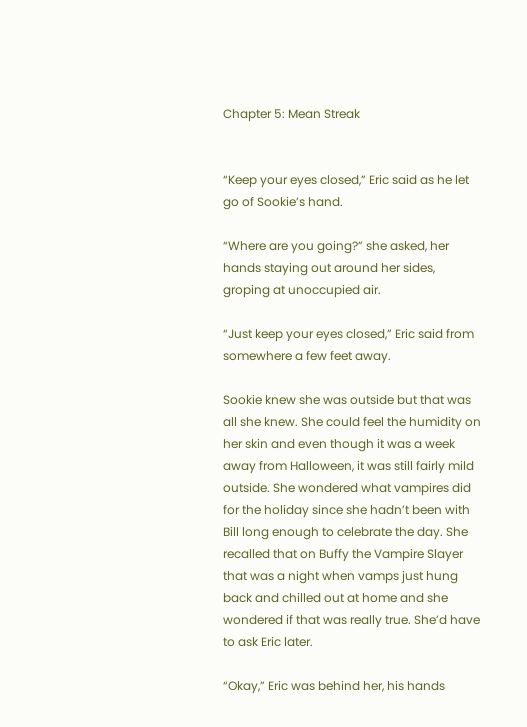Chapter 5: Mean Streak


“Keep your eyes closed,” Eric said as he let go of Sookie’s hand.

“Where are you going?” she asked, her hands staying out around her sides, groping at unoccupied air.

“Just keep your eyes closed,” Eric said from somewhere a few feet away.

Sookie knew she was outside but that was all she knew. She could feel the humidity on her skin and even though it was a week away from Halloween, it was still fairly mild outside. She wondered what vampires did for the holiday since she hadn’t been with Bill long enough to celebrate the day. She recalled that on Buffy the Vampire Slayer that was a night when vamps just hung back and chilled out at home and she wondered if that was really true. She’d have to ask Eric later.

“Okay,” Eric was behind her, his hands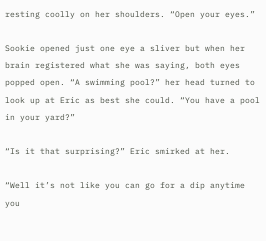resting coolly on her shoulders. “Open your eyes.”

Sookie opened just one eye a sliver but when her brain registered what she was saying, both eyes popped open. “A swimming pool?” her head turned to look up at Eric as best she could. “You have a pool in your yard?”

“Is it that surprising?” Eric smirked at her.

“Well it’s not like you can go for a dip anytime you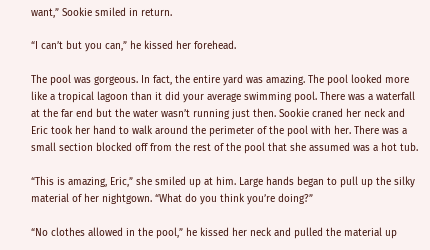want,” Sookie smiled in return.

“I can’t but you can,” he kissed her forehead.

The pool was gorgeous. In fact, the entire yard was amazing. The pool looked more like a tropical lagoon than it did your average swimming pool. There was a waterfall at the far end but the water wasn’t running just then. Sookie craned her neck and Eric took her hand to walk around the perimeter of the pool with her. There was a small section blocked off from the rest of the pool that she assumed was a hot tub.

“This is amazing, Eric,” she smiled up at him. Large hands began to pull up the silky material of her nightgown. “What do you think you’re doing?”

“No clothes allowed in the pool,” he kissed her neck and pulled the material up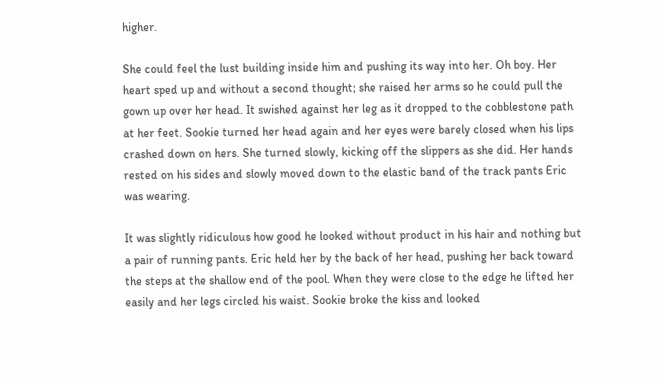higher.

She could feel the lust building inside him and pushing its way into her. Oh boy. Her heart sped up and without a second thought; she raised her arms so he could pull the gown up over her head. It swished against her leg as it dropped to the cobblestone path at her feet. Sookie turned her head again and her eyes were barely closed when his lips crashed down on hers. She turned slowly, kicking off the slippers as she did. Her hands rested on his sides and slowly moved down to the elastic band of the track pants Eric was wearing.

It was slightly ridiculous how good he looked without product in his hair and nothing but a pair of running pants. Eric held her by the back of her head, pushing her back toward the steps at the shallow end of the pool. When they were close to the edge he lifted her easily and her legs circled his waist. Sookie broke the kiss and looked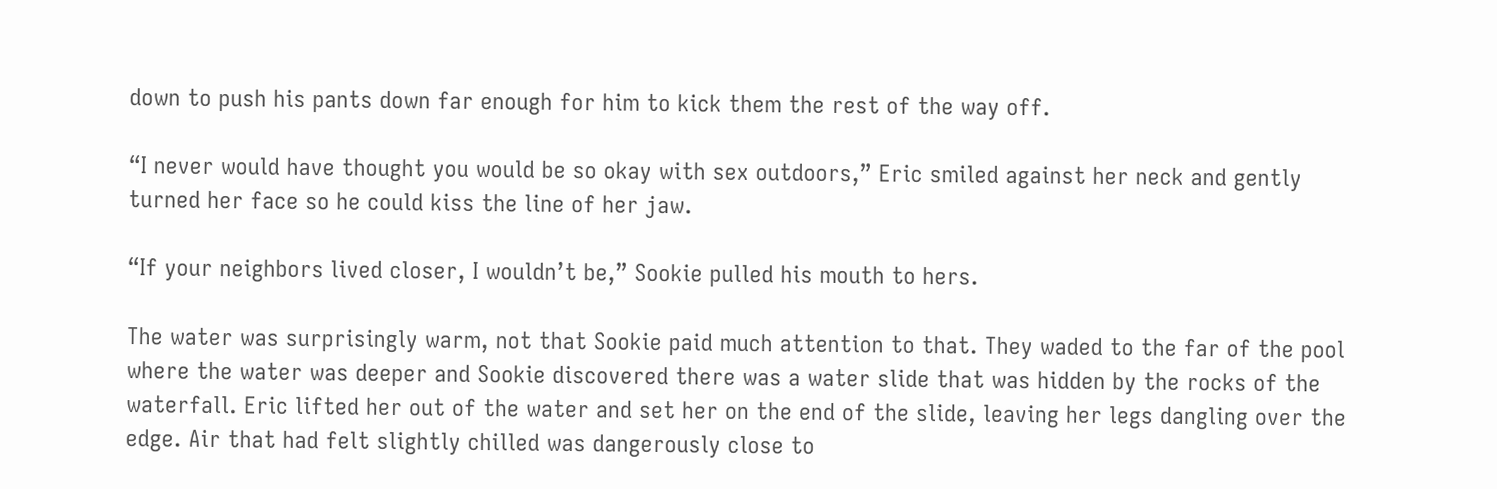down to push his pants down far enough for him to kick them the rest of the way off.

“I never would have thought you would be so okay with sex outdoors,” Eric smiled against her neck and gently turned her face so he could kiss the line of her jaw.

“If your neighbors lived closer, I wouldn’t be,” Sookie pulled his mouth to hers.

The water was surprisingly warm, not that Sookie paid much attention to that. They waded to the far of the pool where the water was deeper and Sookie discovered there was a water slide that was hidden by the rocks of the waterfall. Eric lifted her out of the water and set her on the end of the slide, leaving her legs dangling over the edge. Air that had felt slightly chilled was dangerously close to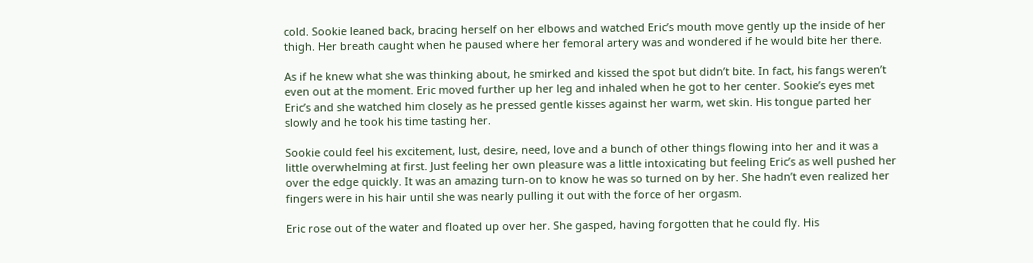cold. Sookie leaned back, bracing herself on her elbows and watched Eric’s mouth move gently up the inside of her thigh. Her breath caught when he paused where her femoral artery was and wondered if he would bite her there.

As if he knew what she was thinking about, he smirked and kissed the spot but didn’t bite. In fact, his fangs weren’t even out at the moment. Eric moved further up her leg and inhaled when he got to her center. Sookie’s eyes met Eric’s and she watched him closely as he pressed gentle kisses against her warm, wet skin. His tongue parted her slowly and he took his time tasting her.

Sookie could feel his excitement, lust, desire, need, love and a bunch of other things flowing into her and it was a little overwhelming at first. Just feeling her own pleasure was a little intoxicating but feeling Eric’s as well pushed her over the edge quickly. It was an amazing turn-on to know he was so turned on by her. She hadn’t even realized her fingers were in his hair until she was nearly pulling it out with the force of her orgasm.

Eric rose out of the water and floated up over her. She gasped, having forgotten that he could fly. His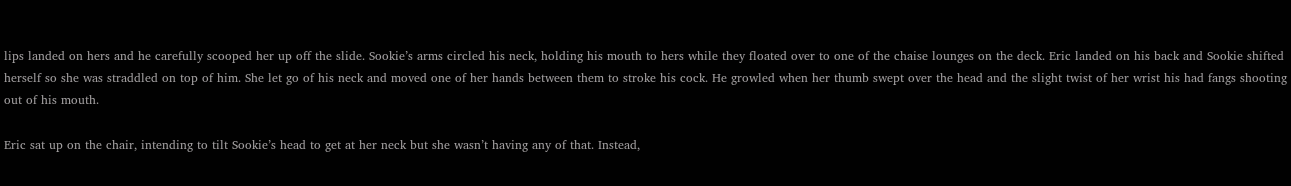lips landed on hers and he carefully scooped her up off the slide. Sookie’s arms circled his neck, holding his mouth to hers while they floated over to one of the chaise lounges on the deck. Eric landed on his back and Sookie shifted herself so she was straddled on top of him. She let go of his neck and moved one of her hands between them to stroke his cock. He growled when her thumb swept over the head and the slight twist of her wrist his had fangs shooting out of his mouth.

Eric sat up on the chair, intending to tilt Sookie’s head to get at her neck but she wasn’t having any of that. Instead,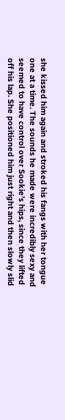she kissed him again and stroked his fangs with her tongue one at a time. The sounds he made were incredibly sexy and seemed to have control over Sookie’s hips, since they lifted off his lap. She positioned him just right and then slowly slid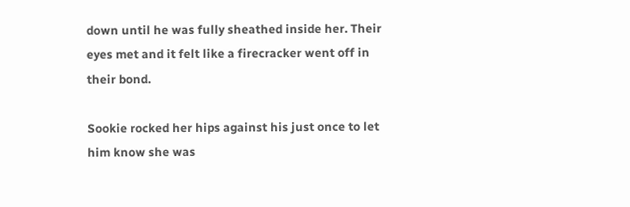down until he was fully sheathed inside her. Their eyes met and it felt like a firecracker went off in their bond.

Sookie rocked her hips against his just once to let him know she was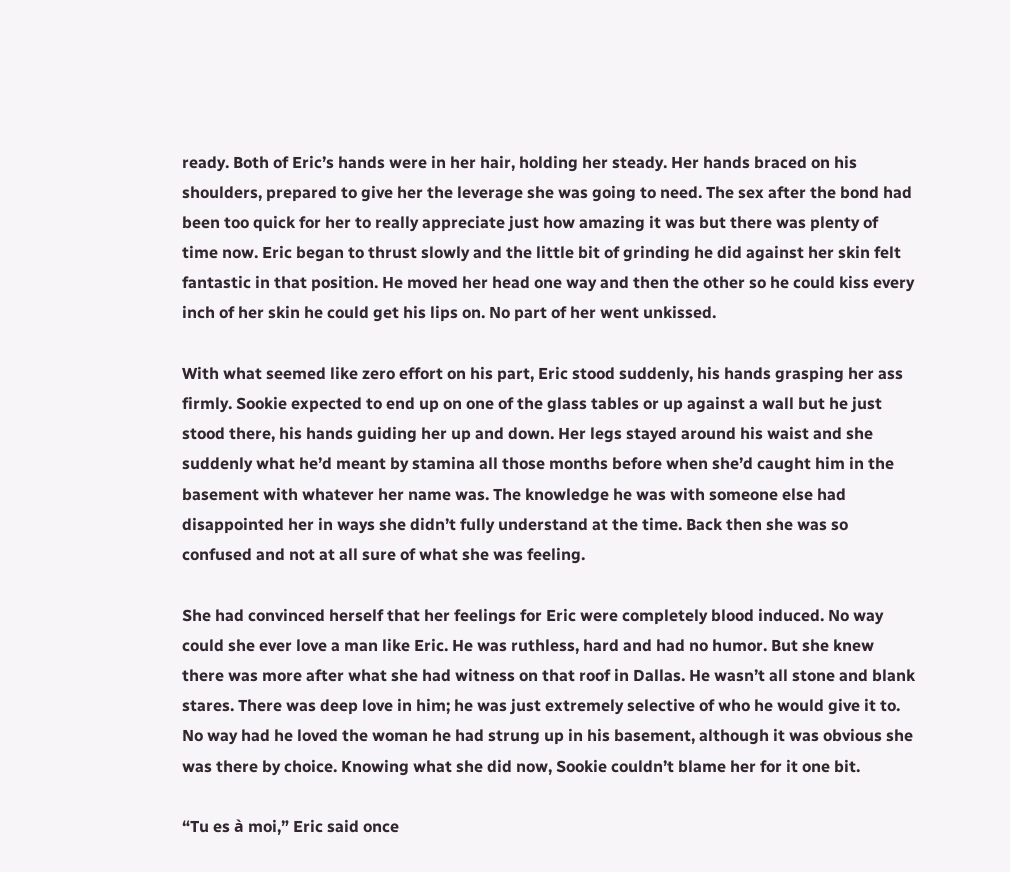ready. Both of Eric’s hands were in her hair, holding her steady. Her hands braced on his shoulders, prepared to give her the leverage she was going to need. The sex after the bond had been too quick for her to really appreciate just how amazing it was but there was plenty of time now. Eric began to thrust slowly and the little bit of grinding he did against her skin felt fantastic in that position. He moved her head one way and then the other so he could kiss every inch of her skin he could get his lips on. No part of her went unkissed.

With what seemed like zero effort on his part, Eric stood suddenly, his hands grasping her ass firmly. Sookie expected to end up on one of the glass tables or up against a wall but he just stood there, his hands guiding her up and down. Her legs stayed around his waist and she suddenly what he’d meant by stamina all those months before when she’d caught him in the basement with whatever her name was. The knowledge he was with someone else had disappointed her in ways she didn’t fully understand at the time. Back then she was so confused and not at all sure of what she was feeling.

She had convinced herself that her feelings for Eric were completely blood induced. No way could she ever love a man like Eric. He was ruthless, hard and had no humor. But she knew there was more after what she had witness on that roof in Dallas. He wasn’t all stone and blank stares. There was deep love in him; he was just extremely selective of who he would give it to. No way had he loved the woman he had strung up in his basement, although it was obvious she was there by choice. Knowing what she did now, Sookie couldn’t blame her for it one bit.

“Tu es à moi,” Eric said once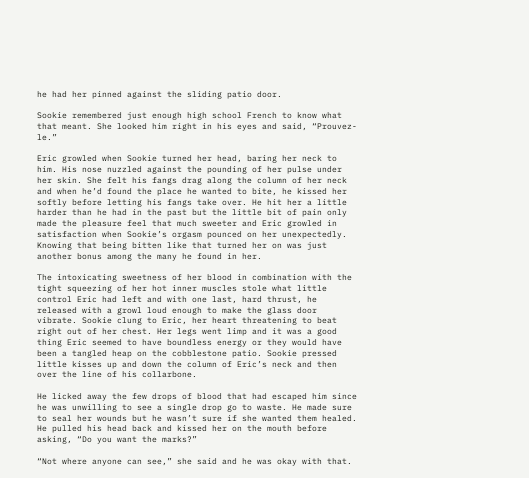he had her pinned against the sliding patio door.

Sookie remembered just enough high school French to know what that meant. She looked him right in his eyes and said, “Prouvez-le.”

Eric growled when Sookie turned her head, baring her neck to him. His nose nuzzled against the pounding of her pulse under her skin. She felt his fangs drag along the column of her neck and when he’d found the place he wanted to bite, he kissed her softly before letting his fangs take over. He hit her a little harder than he had in the past but the little bit of pain only made the pleasure feel that much sweeter and Eric growled in satisfaction when Sookie’s orgasm pounced on her unexpectedly. Knowing that being bitten like that turned her on was just another bonus among the many he found in her.

The intoxicating sweetness of her blood in combination with the tight squeezing of her hot inner muscles stole what little control Eric had left and with one last, hard thrust, he released with a growl loud enough to make the glass door vibrate. Sookie clung to Eric, her heart threatening to beat right out of her chest. Her legs went limp and it was a good thing Eric seemed to have boundless energy or they would have been a tangled heap on the cobblestone patio. Sookie pressed little kisses up and down the column of Eric’s neck and then over the line of his collarbone.

He licked away the few drops of blood that had escaped him since he was unwilling to see a single drop go to waste. He made sure to seal her wounds but he wasn’t sure if she wanted them healed. He pulled his head back and kissed her on the mouth before asking, “Do you want the marks?”

“Not where anyone can see,” she said and he was okay with that.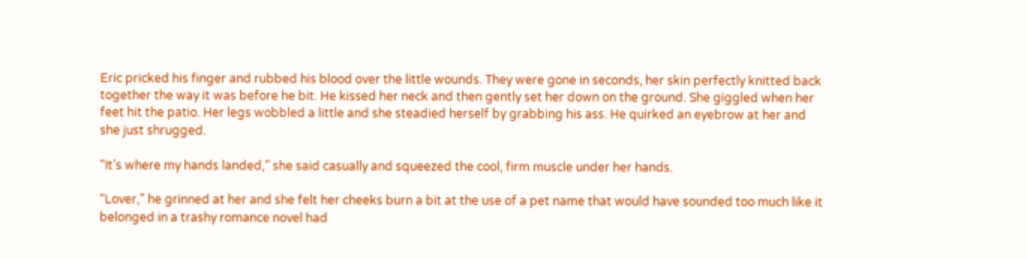Eric pricked his finger and rubbed his blood over the little wounds. They were gone in seconds, her skin perfectly knitted back together the way it was before he bit. He kissed her neck and then gently set her down on the ground. She giggled when her feet hit the patio. Her legs wobbled a little and she steadied herself by grabbing his ass. He quirked an eyebrow at her and she just shrugged.

“It’s where my hands landed,” she said casually and squeezed the cool, firm muscle under her hands.

“Lover,” he grinned at her and she felt her cheeks burn a bit at the use of a pet name that would have sounded too much like it belonged in a trashy romance novel had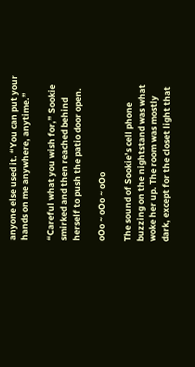anyone else used it. “You can put your hands on me anywhere, anytime.”

“Careful what you wish for,” Sookie smirked and then reached behind herself to push the patio door open.

oOo ~ oOo ~ oOo

The sound of Sookie’s cell phone buzzing on the nightstand was what woke her up. The room was mostly dark, except for the closet light that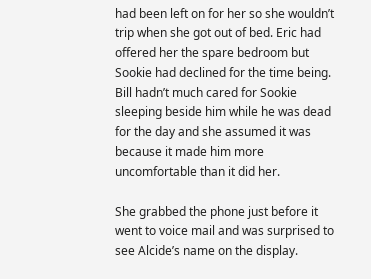had been left on for her so she wouldn’t trip when she got out of bed. Eric had offered her the spare bedroom but Sookie had declined for the time being. Bill hadn’t much cared for Sookie sleeping beside him while he was dead for the day and she assumed it was because it made him more uncomfortable than it did her.

She grabbed the phone just before it went to voice mail and was surprised to see Alcide’s name on the display.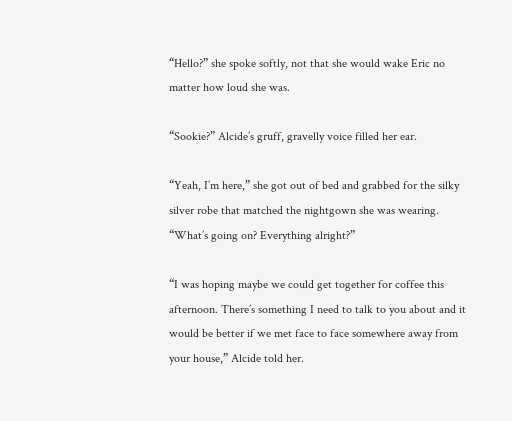“Hello?” she spoke softly, not that she would wake Eric no matter how loud she was.

“Sookie?” Alcide’s gruff, gravelly voice filled her ear.

“Yeah, I’m here,” she got out of bed and grabbed for the silky silver robe that matched the nightgown she was wearing. “What’s going on? Everything alright?”

“I was hoping maybe we could get together for coffee this afternoon. There’s something I need to talk to you about and it would be better if we met face to face somewhere away from your house,” Alcide told her.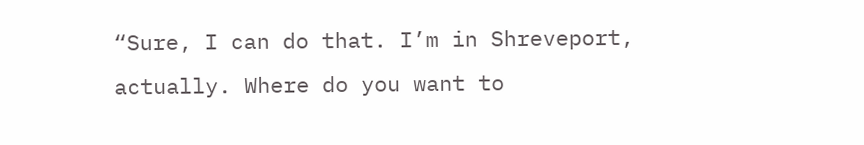“Sure, I can do that. I’m in Shreveport, actually. Where do you want to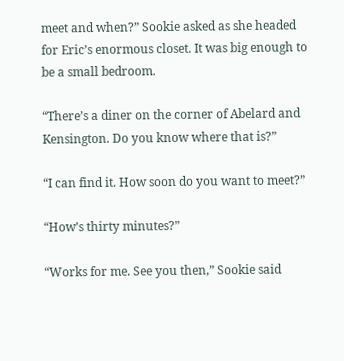meet and when?” Sookie asked as she headed for Eric’s enormous closet. It was big enough to be a small bedroom.

“There’s a diner on the corner of Abelard and Kensington. Do you know where that is?”

“I can find it. How soon do you want to meet?”

“How’s thirty minutes?”

“Works for me. See you then,” Sookie said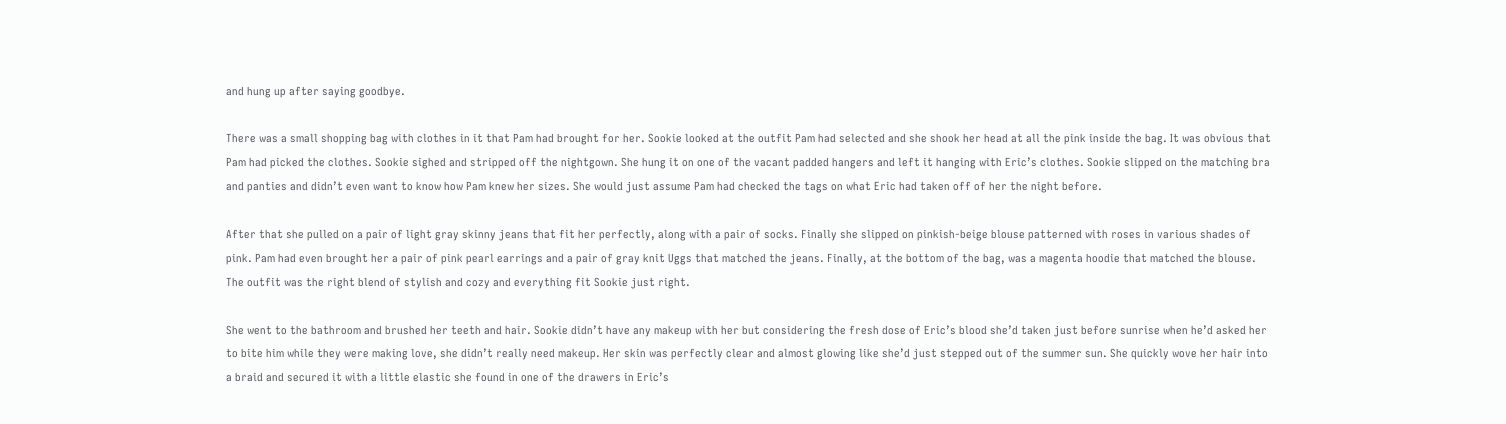and hung up after saying goodbye.

There was a small shopping bag with clothes in it that Pam had brought for her. Sookie looked at the outfit Pam had selected and she shook her head at all the pink inside the bag. It was obvious that Pam had picked the clothes. Sookie sighed and stripped off the nightgown. She hung it on one of the vacant padded hangers and left it hanging with Eric’s clothes. Sookie slipped on the matching bra and panties and didn’t even want to know how Pam knew her sizes. She would just assume Pam had checked the tags on what Eric had taken off of her the night before.

After that she pulled on a pair of light gray skinny jeans that fit her perfectly, along with a pair of socks. Finally she slipped on pinkish-beige blouse patterned with roses in various shades of pink. Pam had even brought her a pair of pink pearl earrings and a pair of gray knit Uggs that matched the jeans. Finally, at the bottom of the bag, was a magenta hoodie that matched the blouse. The outfit was the right blend of stylish and cozy and everything fit Sookie just right.

She went to the bathroom and brushed her teeth and hair. Sookie didn’t have any makeup with her but considering the fresh dose of Eric’s blood she’d taken just before sunrise when he’d asked her to bite him while they were making love, she didn’t really need makeup. Her skin was perfectly clear and almost glowing like she’d just stepped out of the summer sun. She quickly wove her hair into a braid and secured it with a little elastic she found in one of the drawers in Eric’s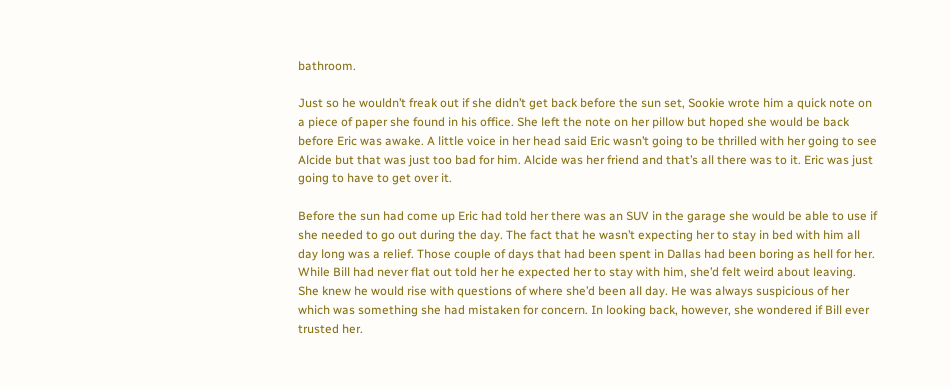bathroom.

Just so he wouldn’t freak out if she didn’t get back before the sun set, Sookie wrote him a quick note on a piece of paper she found in his office. She left the note on her pillow but hoped she would be back before Eric was awake. A little voice in her head said Eric wasn’t going to be thrilled with her going to see Alcide but that was just too bad for him. Alcide was her friend and that’s all there was to it. Eric was just going to have to get over it.

Before the sun had come up Eric had told her there was an SUV in the garage she would be able to use if she needed to go out during the day. The fact that he wasn’t expecting her to stay in bed with him all day long was a relief. Those couple of days that had been spent in Dallas had been boring as hell for her. While Bill had never flat out told her he expected her to stay with him, she’d felt weird about leaving. She knew he would rise with questions of where she’d been all day. He was always suspicious of her which was something she had mistaken for concern. In looking back, however, she wondered if Bill ever trusted her.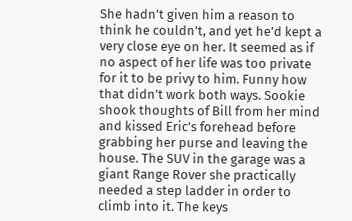She hadn’t given him a reason to think he couldn’t, and yet he’d kept a very close eye on her. It seemed as if no aspect of her life was too private for it to be privy to him. Funny how that didn’t work both ways. Sookie shook thoughts of Bill from her mind and kissed Eric’s forehead before grabbing her purse and leaving the house. The SUV in the garage was a giant Range Rover she practically needed a step ladder in order to climb into it. The keys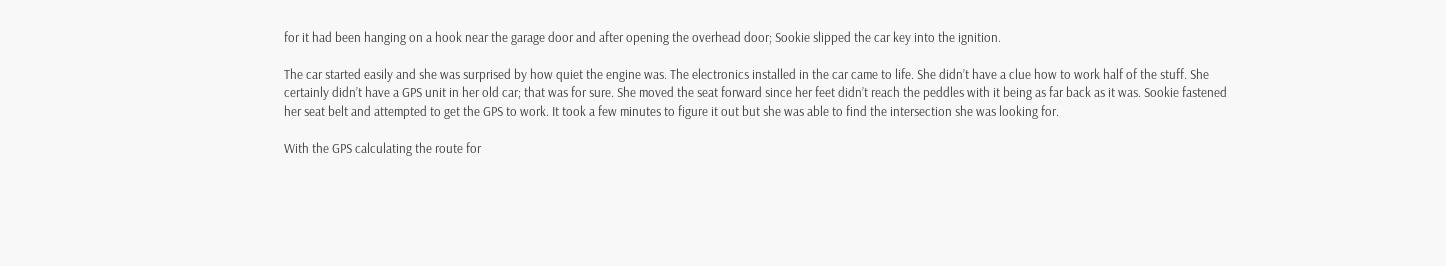for it had been hanging on a hook near the garage door and after opening the overhead door; Sookie slipped the car key into the ignition.

The car started easily and she was surprised by how quiet the engine was. The electronics installed in the car came to life. She didn’t have a clue how to work half of the stuff. She certainly didn’t have a GPS unit in her old car; that was for sure. She moved the seat forward since her feet didn’t reach the peddles with it being as far back as it was. Sookie fastened her seat belt and attempted to get the GPS to work. It took a few minutes to figure it out but she was able to find the intersection she was looking for.

With the GPS calculating the route for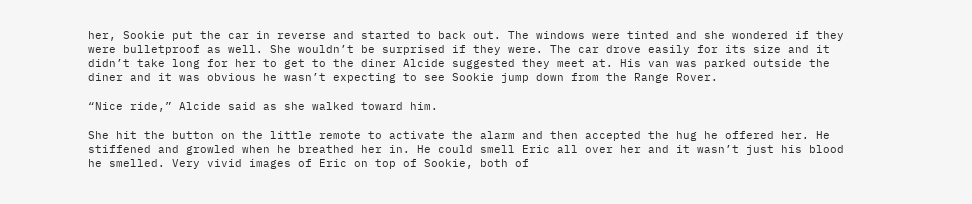her, Sookie put the car in reverse and started to back out. The windows were tinted and she wondered if they were bulletproof as well. She wouldn’t be surprised if they were. The car drove easily for its size and it didn’t take long for her to get to the diner Alcide suggested they meet at. His van was parked outside the diner and it was obvious he wasn’t expecting to see Sookie jump down from the Range Rover.

“Nice ride,” Alcide said as she walked toward him.

She hit the button on the little remote to activate the alarm and then accepted the hug he offered her. He stiffened and growled when he breathed her in. He could smell Eric all over her and it wasn’t just his blood he smelled. Very vivid images of Eric on top of Sookie, both of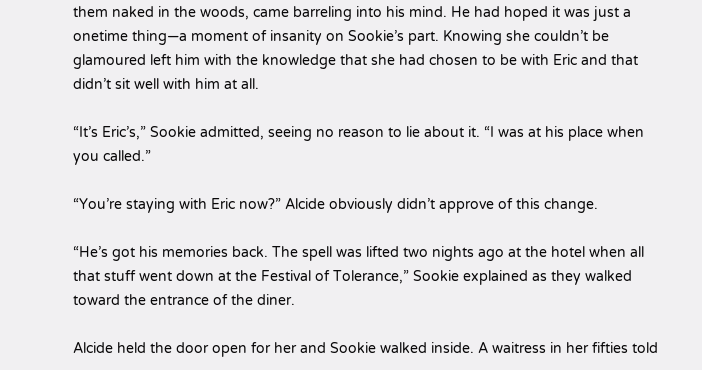them naked in the woods, came barreling into his mind. He had hoped it was just a onetime thing—a moment of insanity on Sookie’s part. Knowing she couldn’t be glamoured left him with the knowledge that she had chosen to be with Eric and that didn’t sit well with him at all.

“It’s Eric’s,” Sookie admitted, seeing no reason to lie about it. “I was at his place when you called.”

“You’re staying with Eric now?” Alcide obviously didn’t approve of this change.

“He’s got his memories back. The spell was lifted two nights ago at the hotel when all that stuff went down at the Festival of Tolerance,” Sookie explained as they walked toward the entrance of the diner.

Alcide held the door open for her and Sookie walked inside. A waitress in her fifties told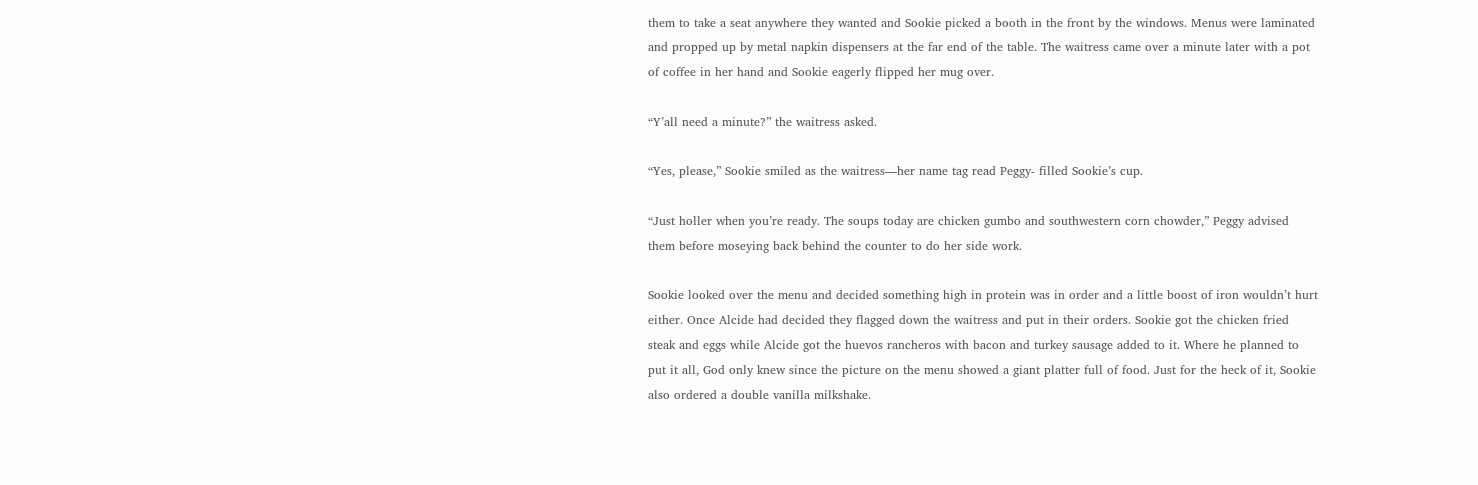them to take a seat anywhere they wanted and Sookie picked a booth in the front by the windows. Menus were laminated and propped up by metal napkin dispensers at the far end of the table. The waitress came over a minute later with a pot of coffee in her hand and Sookie eagerly flipped her mug over.

“Y’all need a minute?” the waitress asked.

“Yes, please,” Sookie smiled as the waitress—her name tag read Peggy- filled Sookie’s cup.

“Just holler when you’re ready. The soups today are chicken gumbo and southwestern corn chowder,” Peggy advised them before moseying back behind the counter to do her side work.

Sookie looked over the menu and decided something high in protein was in order and a little boost of iron wouldn’t hurt either. Once Alcide had decided they flagged down the waitress and put in their orders. Sookie got the chicken fried steak and eggs while Alcide got the huevos rancheros with bacon and turkey sausage added to it. Where he planned to put it all, God only knew since the picture on the menu showed a giant platter full of food. Just for the heck of it, Sookie also ordered a double vanilla milkshake.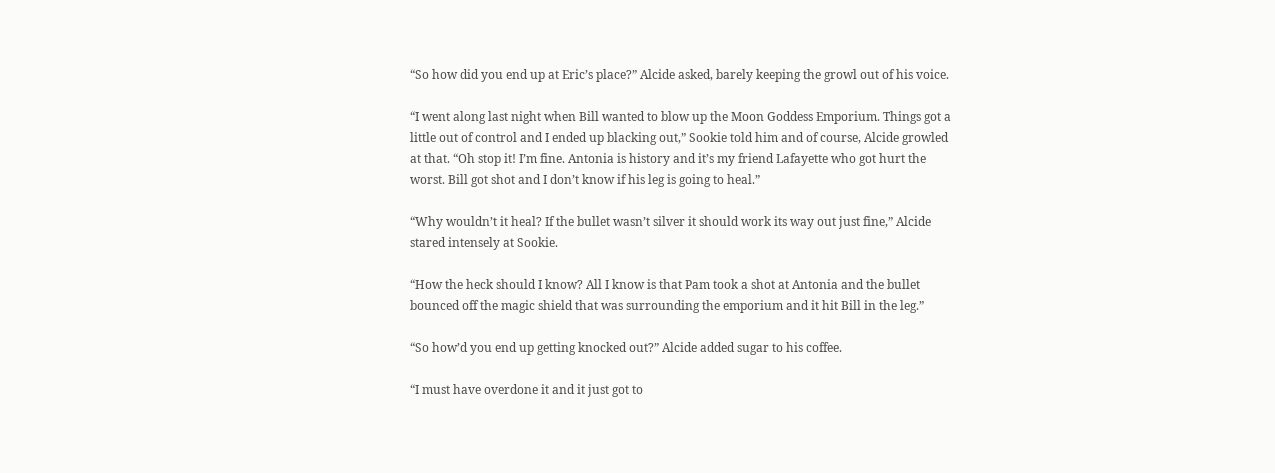“So how did you end up at Eric’s place?” Alcide asked, barely keeping the growl out of his voice.

“I went along last night when Bill wanted to blow up the Moon Goddess Emporium. Things got a little out of control and I ended up blacking out,” Sookie told him and of course, Alcide growled at that. “Oh stop it! I’m fine. Antonia is history and it’s my friend Lafayette who got hurt the worst. Bill got shot and I don’t know if his leg is going to heal.”

“Why wouldn’t it heal? If the bullet wasn’t silver it should work its way out just fine,” Alcide stared intensely at Sookie.

“How the heck should I know? All I know is that Pam took a shot at Antonia and the bullet bounced off the magic shield that was surrounding the emporium and it hit Bill in the leg.”

“So how’d you end up getting knocked out?” Alcide added sugar to his coffee.

“I must have overdone it and it just got to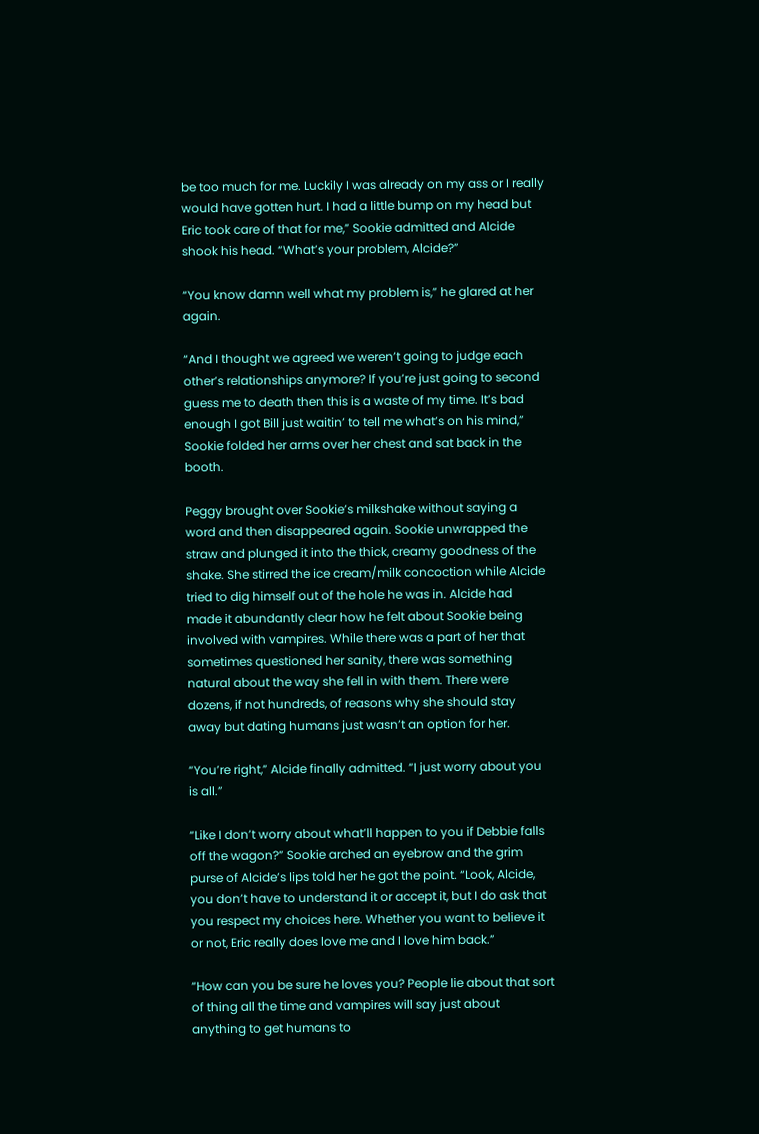be too much for me. Luckily I was already on my ass or I really would have gotten hurt. I had a little bump on my head but Eric took care of that for me,” Sookie admitted and Alcide shook his head. “What’s your problem, Alcide?”

“You know damn well what my problem is,” he glared at her again.

“And I thought we agreed we weren’t going to judge each other’s relationships anymore? If you’re just going to second guess me to death then this is a waste of my time. It’s bad enough I got Bill just waitin’ to tell me what’s on his mind,” Sookie folded her arms over her chest and sat back in the booth.

Peggy brought over Sookie’s milkshake without saying a word and then disappeared again. Sookie unwrapped the straw and plunged it into the thick, creamy goodness of the shake. She stirred the ice cream/milk concoction while Alcide tried to dig himself out of the hole he was in. Alcide had made it abundantly clear how he felt about Sookie being involved with vampires. While there was a part of her that sometimes questioned her sanity, there was something natural about the way she fell in with them. There were dozens, if not hundreds, of reasons why she should stay away but dating humans just wasn’t an option for her.

“You’re right,” Alcide finally admitted. “I just worry about you is all.”

“Like I don’t worry about what’ll happen to you if Debbie falls off the wagon?” Sookie arched an eyebrow and the grim purse of Alcide’s lips told her he got the point. “Look, Alcide, you don’t have to understand it or accept it, but I do ask that you respect my choices here. Whether you want to believe it or not, Eric really does love me and I love him back.”

“How can you be sure he loves you? People lie about that sort of thing all the time and vampires will say just about anything to get humans to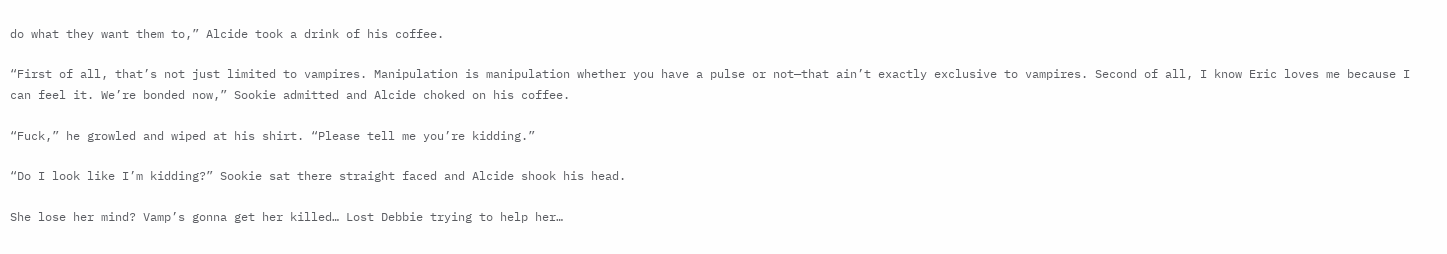do what they want them to,” Alcide took a drink of his coffee.

“First of all, that’s not just limited to vampires. Manipulation is manipulation whether you have a pulse or not—that ain’t exactly exclusive to vampires. Second of all, I know Eric loves me because I can feel it. We’re bonded now,” Sookie admitted and Alcide choked on his coffee.

“Fuck,” he growled and wiped at his shirt. “Please tell me you’re kidding.”

“Do I look like I’m kidding?” Sookie sat there straight faced and Alcide shook his head.

She lose her mind? Vamp’s gonna get her killed… Lost Debbie trying to help her…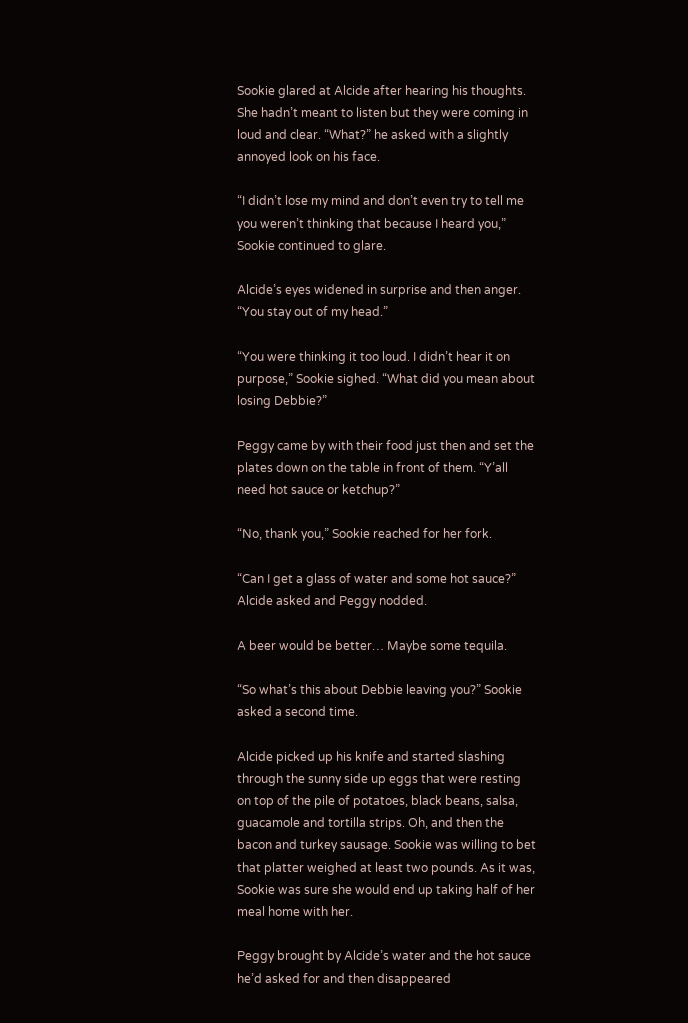Sookie glared at Alcide after hearing his thoughts. She hadn’t meant to listen but they were coming in loud and clear. “What?” he asked with a slightly annoyed look on his face.

“I didn’t lose my mind and don’t even try to tell me you weren’t thinking that because I heard you,” Sookie continued to glare.

Alcide’s eyes widened in surprise and then anger. “You stay out of my head.”

“You were thinking it too loud. I didn’t hear it on purpose,” Sookie sighed. “What did you mean about losing Debbie?”

Peggy came by with their food just then and set the plates down on the table in front of them. “Y’all need hot sauce or ketchup?”

“No, thank you,” Sookie reached for her fork.

“Can I get a glass of water and some hot sauce?” Alcide asked and Peggy nodded.

A beer would be better… Maybe some tequila.

“So what’s this about Debbie leaving you?” Sookie asked a second time.

Alcide picked up his knife and started slashing through the sunny side up eggs that were resting on top of the pile of potatoes, black beans, salsa, guacamole and tortilla strips. Oh, and then the bacon and turkey sausage. Sookie was willing to bet that platter weighed at least two pounds. As it was, Sookie was sure she would end up taking half of her meal home with her.

Peggy brought by Alcide’s water and the hot sauce he’d asked for and then disappeared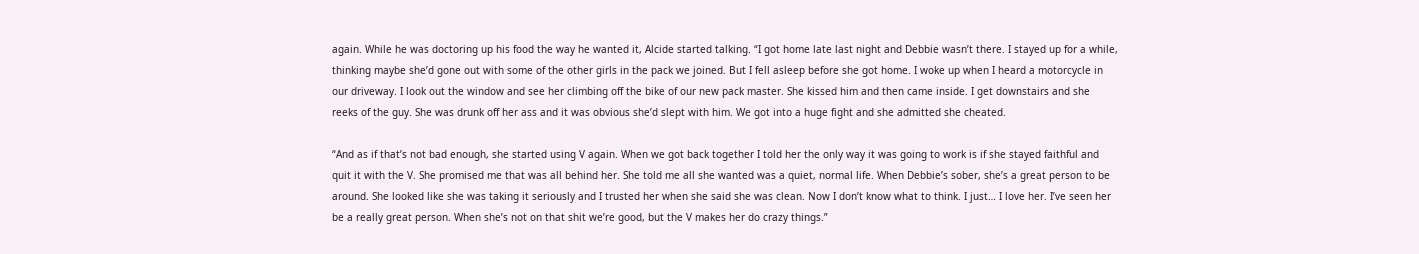again. While he was doctoring up his food the way he wanted it, Alcide started talking. “I got home late last night and Debbie wasn’t there. I stayed up for a while, thinking maybe she’d gone out with some of the other girls in the pack we joined. But I fell asleep before she got home. I woke up when I heard a motorcycle in our driveway. I look out the window and see her climbing off the bike of our new pack master. She kissed him and then came inside. I get downstairs and she reeks of the guy. She was drunk off her ass and it was obvious she’d slept with him. We got into a huge fight and she admitted she cheated.

“And as if that’s not bad enough, she started using V again. When we got back together I told her the only way it was going to work is if she stayed faithful and quit it with the V. She promised me that was all behind her. She told me all she wanted was a quiet, normal life. When Debbie’s sober, she’s a great person to be around. She looked like she was taking it seriously and I trusted her when she said she was clean. Now I don’t know what to think. I just… I love her. I’ve seen her be a really great person. When she’s not on that shit we’re good, but the V makes her do crazy things.”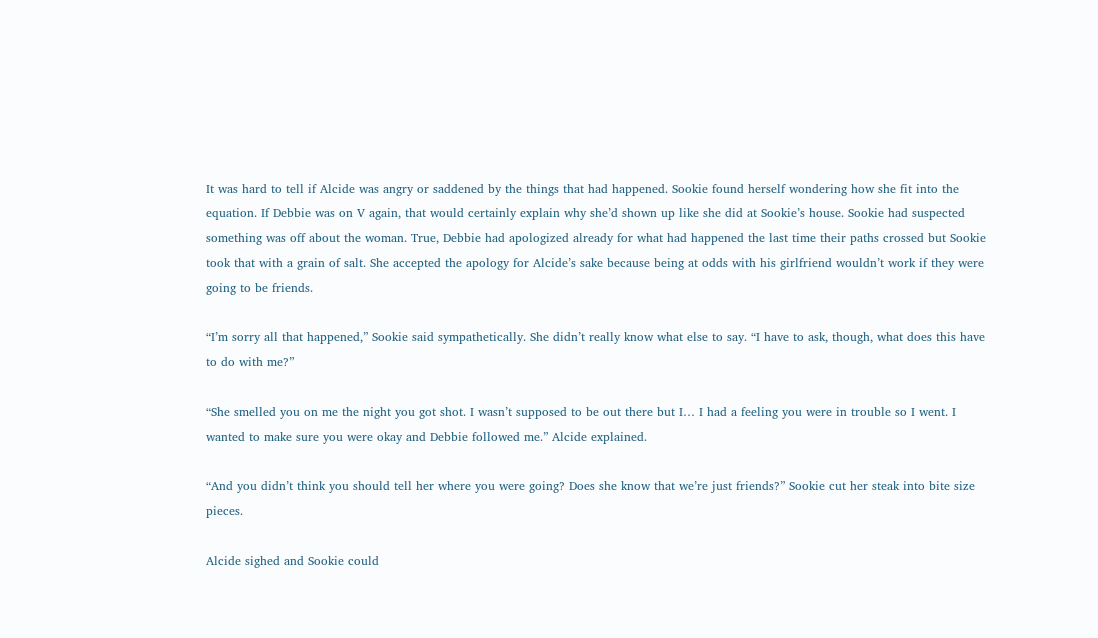It was hard to tell if Alcide was angry or saddened by the things that had happened. Sookie found herself wondering how she fit into the equation. If Debbie was on V again, that would certainly explain why she’d shown up like she did at Sookie’s house. Sookie had suspected something was off about the woman. True, Debbie had apologized already for what had happened the last time their paths crossed but Sookie took that with a grain of salt. She accepted the apology for Alcide’s sake because being at odds with his girlfriend wouldn’t work if they were going to be friends.

“I’m sorry all that happened,” Sookie said sympathetically. She didn’t really know what else to say. “I have to ask, though, what does this have to do with me?”

“She smelled you on me the night you got shot. I wasn’t supposed to be out there but I… I had a feeling you were in trouble so I went. I wanted to make sure you were okay and Debbie followed me.” Alcide explained.

“And you didn’t think you should tell her where you were going? Does she know that we’re just friends?” Sookie cut her steak into bite size pieces.

Alcide sighed and Sookie could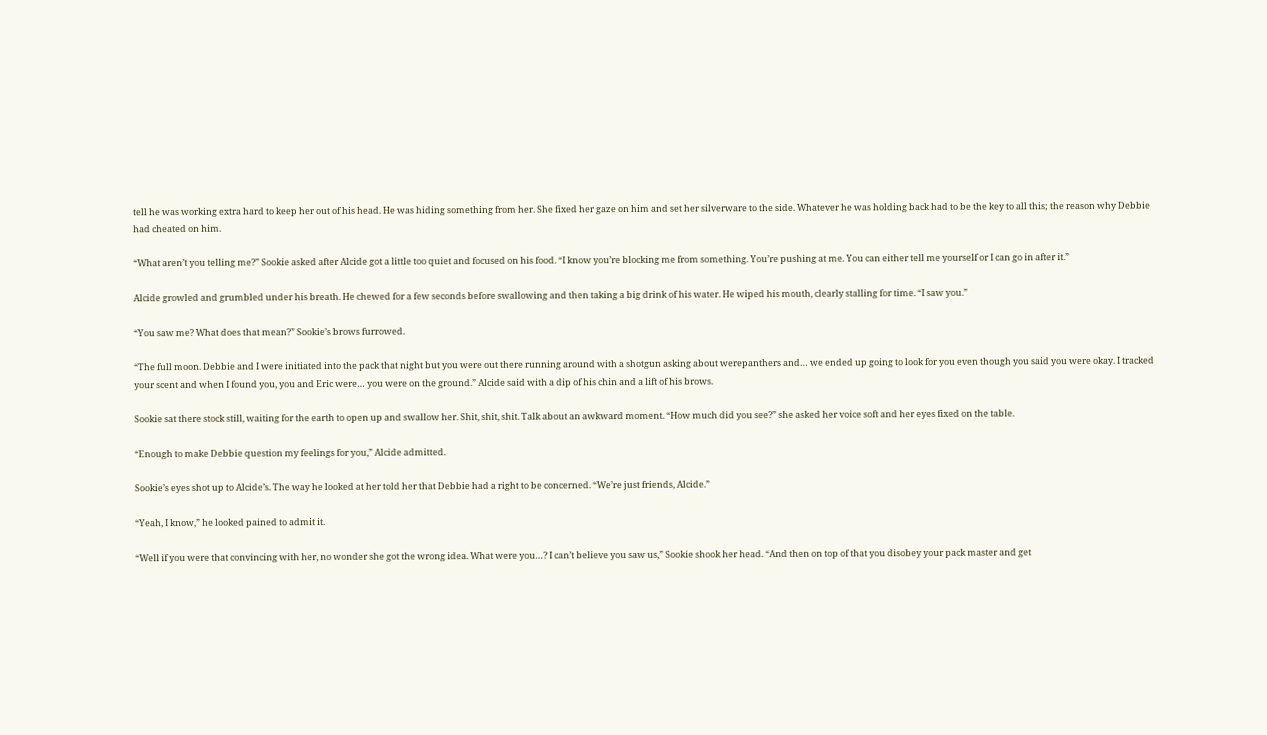tell he was working extra hard to keep her out of his head. He was hiding something from her. She fixed her gaze on him and set her silverware to the side. Whatever he was holding back had to be the key to all this; the reason why Debbie had cheated on him.

“What aren’t you telling me?” Sookie asked after Alcide got a little too quiet and focused on his food. “I know you’re blocking me from something. You’re pushing at me. You can either tell me yourself or I can go in after it.”

Alcide growled and grumbled under his breath. He chewed for a few seconds before swallowing and then taking a big drink of his water. He wiped his mouth, clearly stalling for time. “I saw you.”

“You saw me? What does that mean?” Sookie’s brows furrowed.

“The full moon. Debbie and I were initiated into the pack that night but you were out there running around with a shotgun asking about werepanthers and… we ended up going to look for you even though you said you were okay. I tracked your scent and when I found you, you and Eric were… you were on the ground.” Alcide said with a dip of his chin and a lift of his brows.

Sookie sat there stock still, waiting for the earth to open up and swallow her. Shit, shit, shit. Talk about an awkward moment. “How much did you see?” she asked her voice soft and her eyes fixed on the table.

“Enough to make Debbie question my feelings for you,” Alcide admitted.

Sookie’s eyes shot up to Alcide’s. The way he looked at her told her that Debbie had a right to be concerned. “We’re just friends, Alcide.”

“Yeah, I know,” he looked pained to admit it.

“Well if you were that convincing with her, no wonder she got the wrong idea. What were you…? I can’t believe you saw us,” Sookie shook her head. “And then on top of that you disobey your pack master and get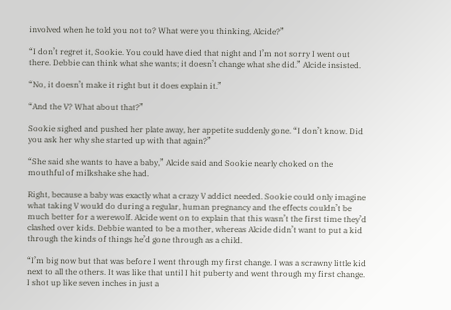involved when he told you not to? What were you thinking, Alcide?”

“I don’t regret it, Sookie. You could have died that night and I’m not sorry I went out there. Debbie can think what she wants; it doesn’t change what she did.” Alcide insisted.

“No, it doesn’t make it right but it does explain it.”

“And the V? What about that?”

Sookie sighed and pushed her plate away, her appetite suddenly gone. “I don’t know. Did you ask her why she started up with that again?”

“She said she wants to have a baby,” Alcide said and Sookie nearly choked on the mouthful of milkshake she had.

Right, because a baby was exactly what a crazy V addict needed. Sookie could only imagine what taking V would do during a regular, human pregnancy and the effects couldn’t be much better for a werewolf. Alcide went on to explain that this wasn’t the first time they’d clashed over kids. Debbie wanted to be a mother, whereas Alcide didn’t want to put a kid through the kinds of things he’d gone through as a child.

“I’m big now but that was before I went through my first change. I was a scrawny little kid next to all the others. It was like that until I hit puberty and went through my first change. I shot up like seven inches in just a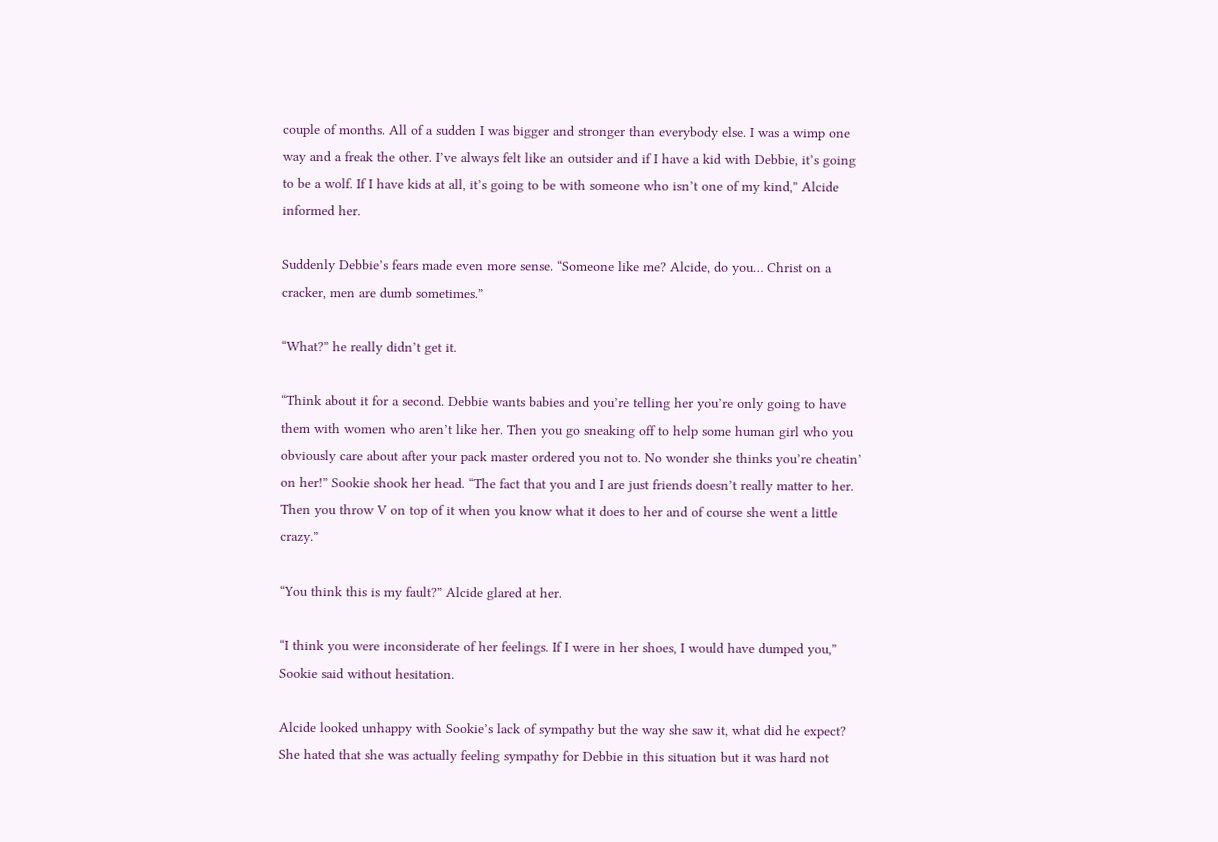couple of months. All of a sudden I was bigger and stronger than everybody else. I was a wimp one way and a freak the other. I’ve always felt like an outsider and if I have a kid with Debbie, it’s going to be a wolf. If I have kids at all, it’s going to be with someone who isn’t one of my kind,” Alcide informed her.

Suddenly Debbie’s fears made even more sense. “Someone like me? Alcide, do you… Christ on a cracker, men are dumb sometimes.”

“What?” he really didn’t get it.

“Think about it for a second. Debbie wants babies and you’re telling her you’re only going to have them with women who aren’t like her. Then you go sneaking off to help some human girl who you obviously care about after your pack master ordered you not to. No wonder she thinks you’re cheatin’ on her!” Sookie shook her head. “The fact that you and I are just friends doesn’t really matter to her. Then you throw V on top of it when you know what it does to her and of course she went a little crazy.”

“You think this is my fault?” Alcide glared at her.

“I think you were inconsiderate of her feelings. If I were in her shoes, I would have dumped you,” Sookie said without hesitation.

Alcide looked unhappy with Sookie’s lack of sympathy but the way she saw it, what did he expect? She hated that she was actually feeling sympathy for Debbie in this situation but it was hard not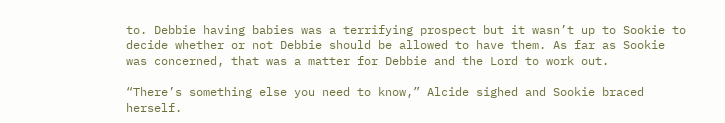to. Debbie having babies was a terrifying prospect but it wasn’t up to Sookie to decide whether or not Debbie should be allowed to have them. As far as Sookie was concerned, that was a matter for Debbie and the Lord to work out.

“There’s something else you need to know,” Alcide sighed and Sookie braced herself.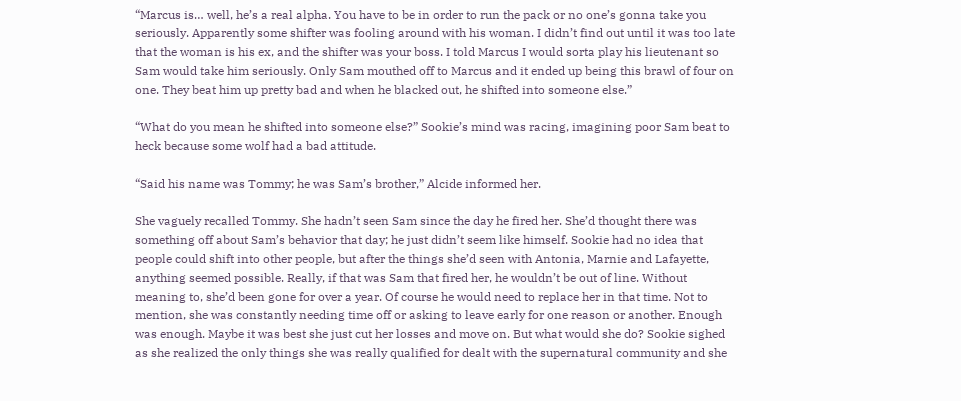“Marcus is… well, he’s a real alpha. You have to be in order to run the pack or no one’s gonna take you seriously. Apparently some shifter was fooling around with his woman. I didn’t find out until it was too late that the woman is his ex, and the shifter was your boss. I told Marcus I would sorta play his lieutenant so Sam would take him seriously. Only Sam mouthed off to Marcus and it ended up being this brawl of four on one. They beat him up pretty bad and when he blacked out, he shifted into someone else.”

“What do you mean he shifted into someone else?” Sookie’s mind was racing, imagining poor Sam beat to heck because some wolf had a bad attitude.

“Said his name was Tommy; he was Sam’s brother,” Alcide informed her.

She vaguely recalled Tommy. She hadn’t seen Sam since the day he fired her. She’d thought there was something off about Sam’s behavior that day; he just didn’t seem like himself. Sookie had no idea that people could shift into other people, but after the things she’d seen with Antonia, Marnie and Lafayette, anything seemed possible. Really, if that was Sam that fired her, he wouldn’t be out of line. Without meaning to, she’d been gone for over a year. Of course he would need to replace her in that time. Not to mention, she was constantly needing time off or asking to leave early for one reason or another. Enough was enough. Maybe it was best she just cut her losses and move on. But what would she do? Sookie sighed as she realized the only things she was really qualified for dealt with the supernatural community and she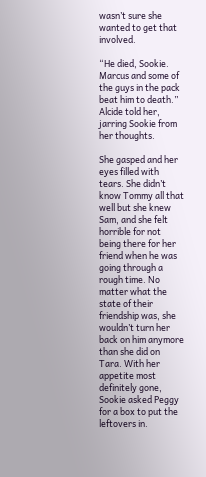wasn’t sure she wanted to get that involved.

“He died, Sookie. Marcus and some of the guys in the pack beat him to death.” Alcide told her, jarring Sookie from her thoughts.

She gasped and her eyes filled with tears. She didn’t know Tommy all that well but she knew Sam, and she felt horrible for not being there for her friend when he was going through a rough time. No matter what the state of their friendship was, she wouldn’t turn her back on him anymore than she did on Tara. With her appetite most definitely gone, Sookie asked Peggy for a box to put the leftovers in.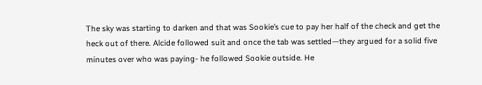The sky was starting to darken and that was Sookie’s cue to pay her half of the check and get the heck out of there. Alcide followed suit and once the tab was settled—they argued for a solid five minutes over who was paying- he followed Sookie outside. He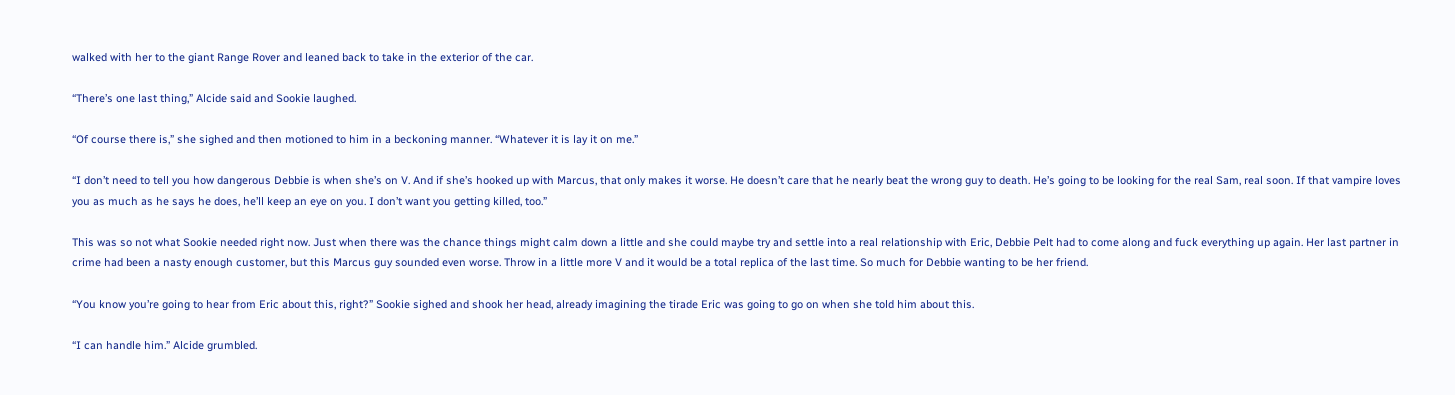walked with her to the giant Range Rover and leaned back to take in the exterior of the car.

“There’s one last thing,” Alcide said and Sookie laughed.

“Of course there is,” she sighed and then motioned to him in a beckoning manner. “Whatever it is lay it on me.”

“I don’t need to tell you how dangerous Debbie is when she’s on V. And if she’s hooked up with Marcus, that only makes it worse. He doesn’t care that he nearly beat the wrong guy to death. He’s going to be looking for the real Sam, real soon. If that vampire loves you as much as he says he does, he’ll keep an eye on you. I don’t want you getting killed, too.”

This was so not what Sookie needed right now. Just when there was the chance things might calm down a little and she could maybe try and settle into a real relationship with Eric, Debbie Pelt had to come along and fuck everything up again. Her last partner in crime had been a nasty enough customer, but this Marcus guy sounded even worse. Throw in a little more V and it would be a total replica of the last time. So much for Debbie wanting to be her friend.

“You know you’re going to hear from Eric about this, right?” Sookie sighed and shook her head, already imagining the tirade Eric was going to go on when she told him about this.

“I can handle him.” Alcide grumbled.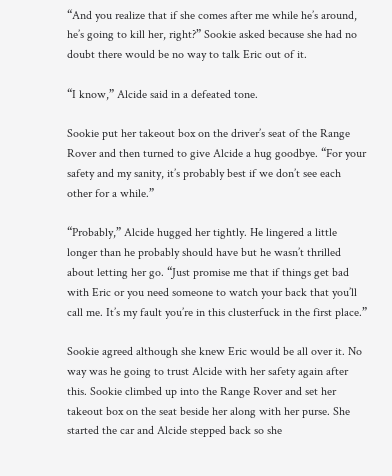“And you realize that if she comes after me while he’s around, he’s going to kill her, right?” Sookie asked because she had no doubt there would be no way to talk Eric out of it.

“I know,” Alcide said in a defeated tone.

Sookie put her takeout box on the driver’s seat of the Range Rover and then turned to give Alcide a hug goodbye. “For your safety and my sanity, it’s probably best if we don’t see each other for a while.”

“Probably,” Alcide hugged her tightly. He lingered a little longer than he probably should have but he wasn’t thrilled about letting her go. “Just promise me that if things get bad with Eric or you need someone to watch your back that you’ll call me. It’s my fault you’re in this clusterfuck in the first place.”

Sookie agreed although she knew Eric would be all over it. No way was he going to trust Alcide with her safety again after this. Sookie climbed up into the Range Rover and set her takeout box on the seat beside her along with her purse. She started the car and Alcide stepped back so she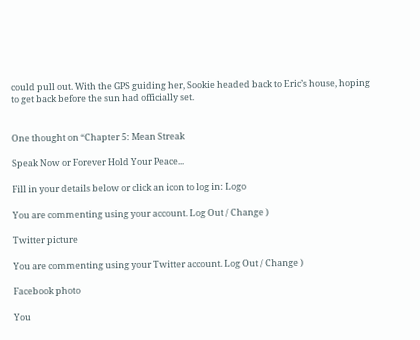could pull out. With the GPS guiding her, Sookie headed back to Eric’s house, hoping to get back before the sun had officially set.


One thought on “Chapter 5: Mean Streak

Speak Now or Forever Hold Your Peace...

Fill in your details below or click an icon to log in: Logo

You are commenting using your account. Log Out / Change )

Twitter picture

You are commenting using your Twitter account. Log Out / Change )

Facebook photo

You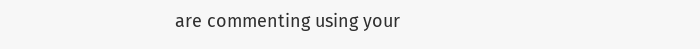are commenting using your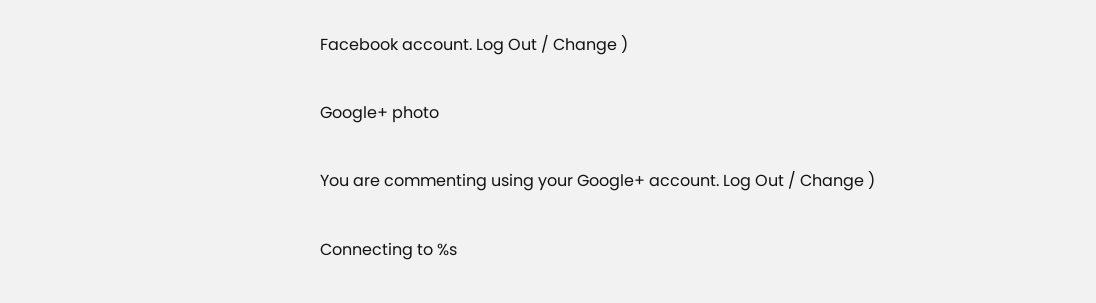Facebook account. Log Out / Change )

Google+ photo

You are commenting using your Google+ account. Log Out / Change )

Connecting to %s